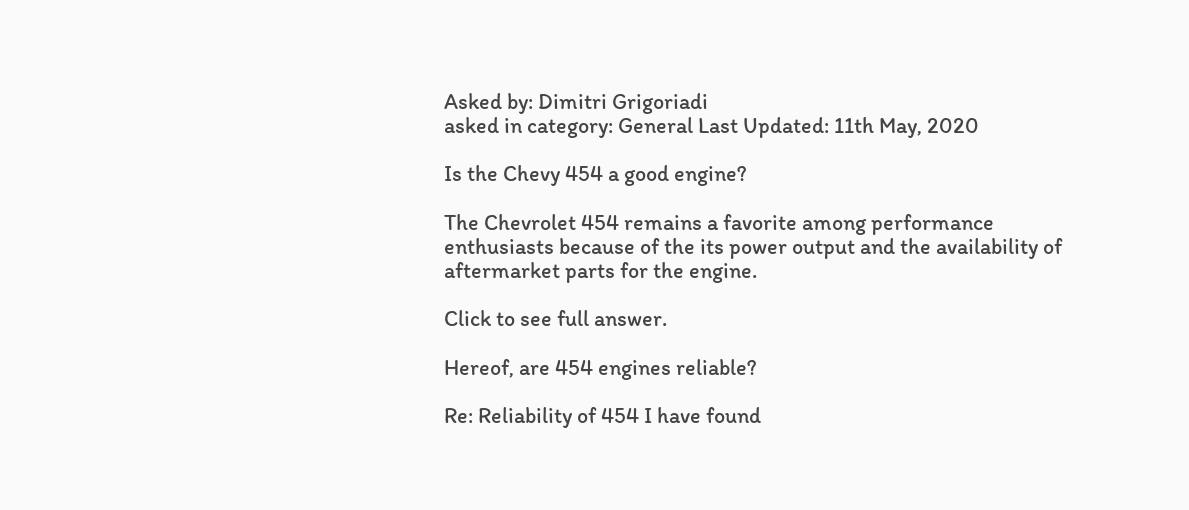Asked by: Dimitri Grigoriadi
asked in category: General Last Updated: 11th May, 2020

Is the Chevy 454 a good engine?

The Chevrolet 454 remains a favorite among performance enthusiasts because of the its power output and the availability of aftermarket parts for the engine.

Click to see full answer.

Hereof, are 454 engines reliable?

Re: Reliability of 454 I have found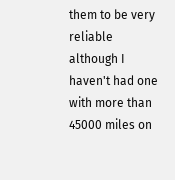them to be very reliable although I haven't had one with more than 45000 miles on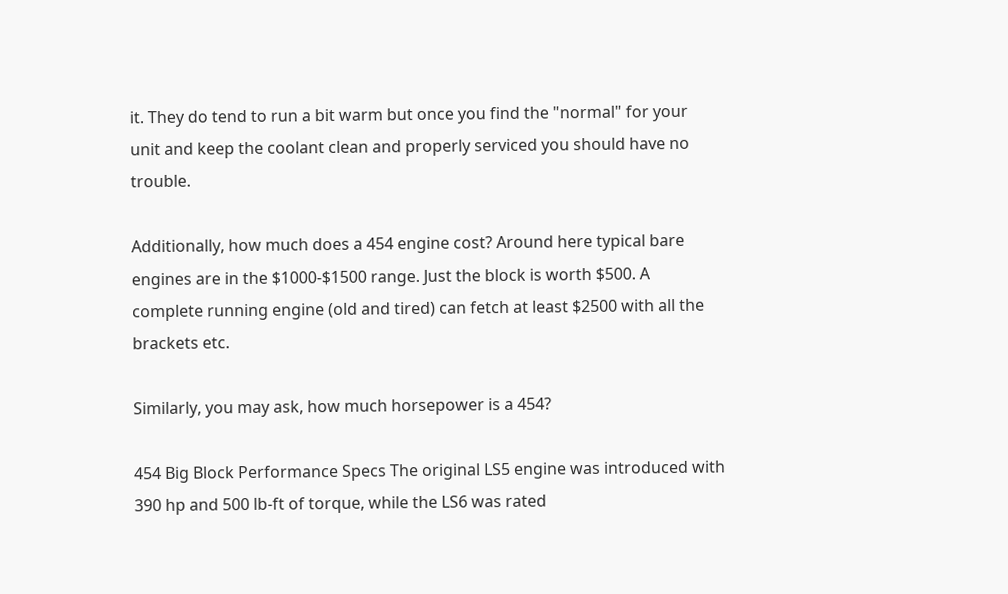it. They do tend to run a bit warm but once you find the "normal" for your unit and keep the coolant clean and properly serviced you should have no trouble.

Additionally, how much does a 454 engine cost? Around here typical bare engines are in the $1000-$1500 range. Just the block is worth $500. A complete running engine (old and tired) can fetch at least $2500 with all the brackets etc.

Similarly, you may ask, how much horsepower is a 454?

454 Big Block Performance Specs The original LS5 engine was introduced with 390 hp and 500 lb-ft of torque, while the LS6 was rated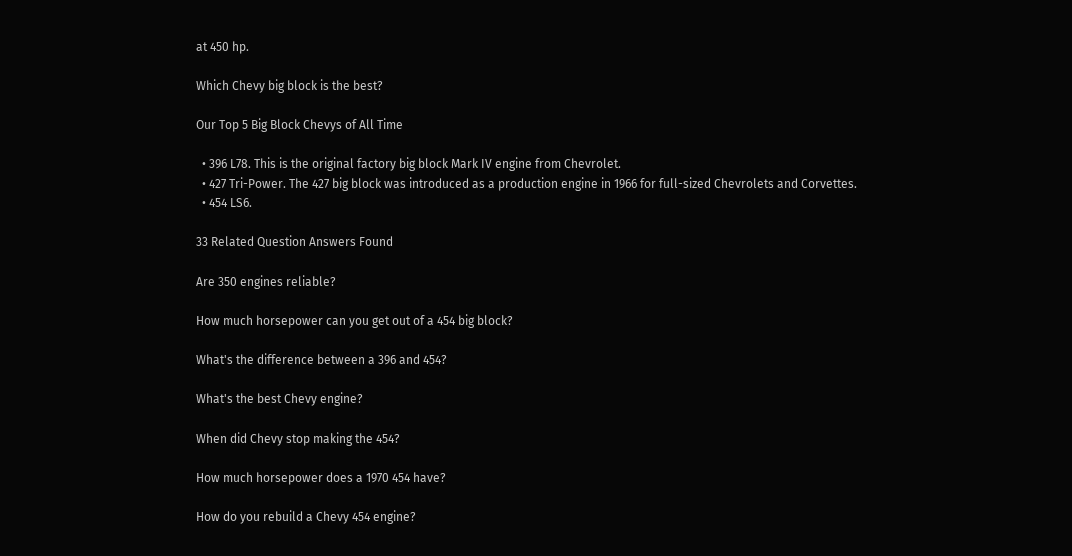at 450 hp.

Which Chevy big block is the best?

Our Top 5 Big Block Chevys of All Time

  • 396 L78. This is the original factory big block Mark IV engine from Chevrolet.
  • 427 Tri-Power. The 427 big block was introduced as a production engine in 1966 for full-sized Chevrolets and Corvettes.
  • 454 LS6.

33 Related Question Answers Found

Are 350 engines reliable?

How much horsepower can you get out of a 454 big block?

What's the difference between a 396 and 454?

What's the best Chevy engine?

When did Chevy stop making the 454?

How much horsepower does a 1970 454 have?

How do you rebuild a Chevy 454 engine?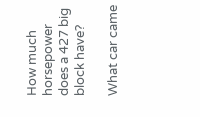How much horsepower does a 427 big block have?

What car came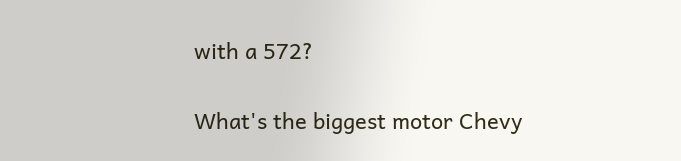with a 572?

What's the biggest motor Chevy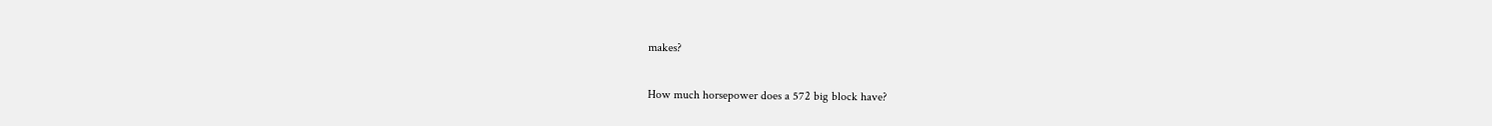makes?

How much horsepower does a 572 big block have?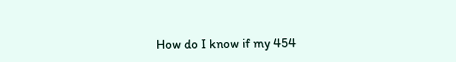How do I know if my 454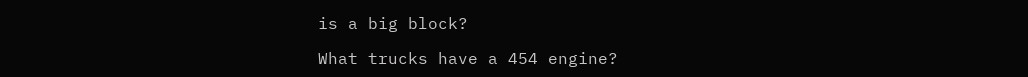is a big block?

What trucks have a 454 engine?